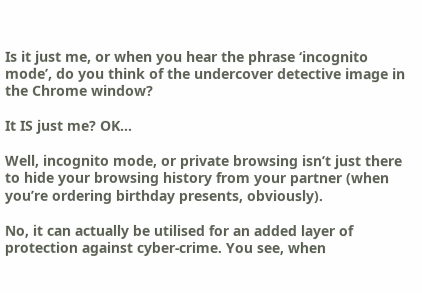Is it just me, or when you hear the phrase ‘incognito mode’, do you think of the undercover detective image in the Chrome window?

It IS just me? OK…

Well, incognito mode, or private browsing isn’t just there to hide your browsing history from your partner (when you’re ordering birthday presents, obviously).

No, it can actually be utilised for an added layer of protection against cyber-crime. You see, when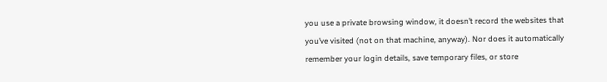you use a private browsing window, it doesn’t record the websites that you’ve visited (not on that machine, anyway). Nor does it automatically remember your login details, save temporary files, or store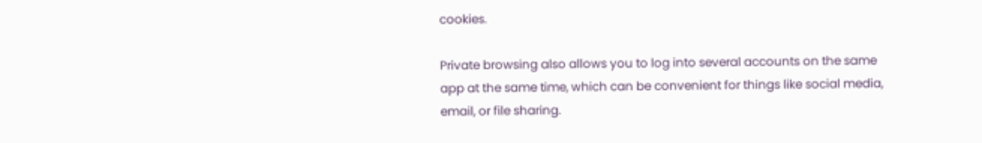cookies.

Private browsing also allows you to log into several accounts on the same app at the same time, which can be convenient for things like social media, email, or file sharing.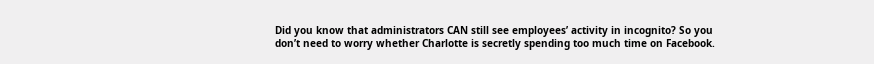Did you know that administrators CAN still see employees’ activity in incognito? So you don’t need to worry whether Charlotte is secretly spending too much time on Facebook.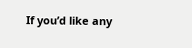If you’d like any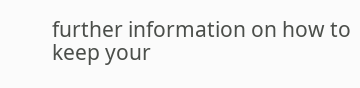further information on how to keep your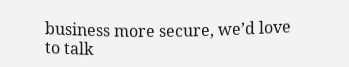business more secure, we’d love to talk